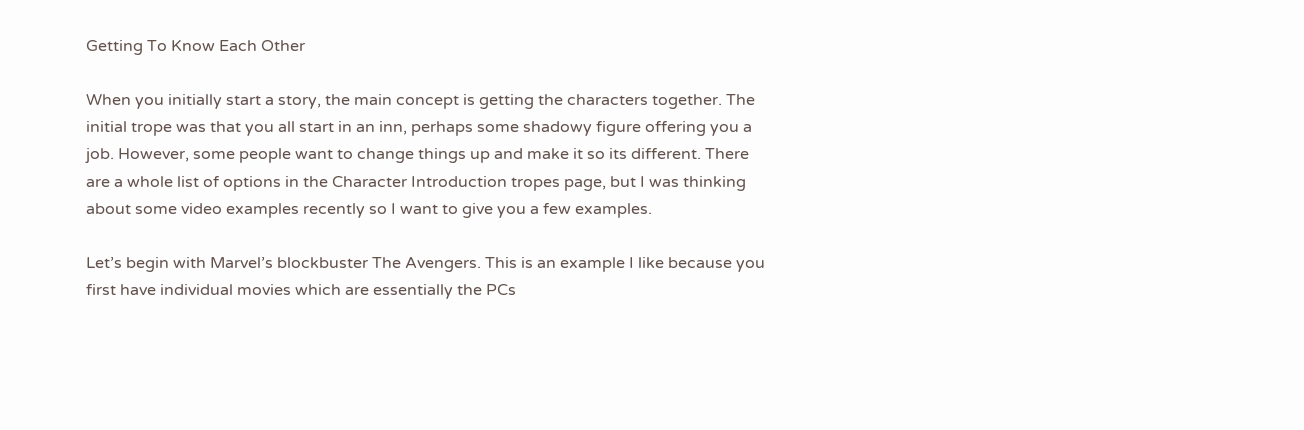Getting To Know Each Other

When you initially start a story, the main concept is getting the characters together. The initial trope was that you all start in an inn, perhaps some shadowy figure offering you a job. However, some people want to change things up and make it so its different. There are a whole list of options in the Character Introduction tropes page, but I was thinking about some video examples recently so I want to give you a few examples.

Let’s begin with Marvel’s blockbuster The Avengers. This is an example I like because you first have individual movies which are essentially the PCs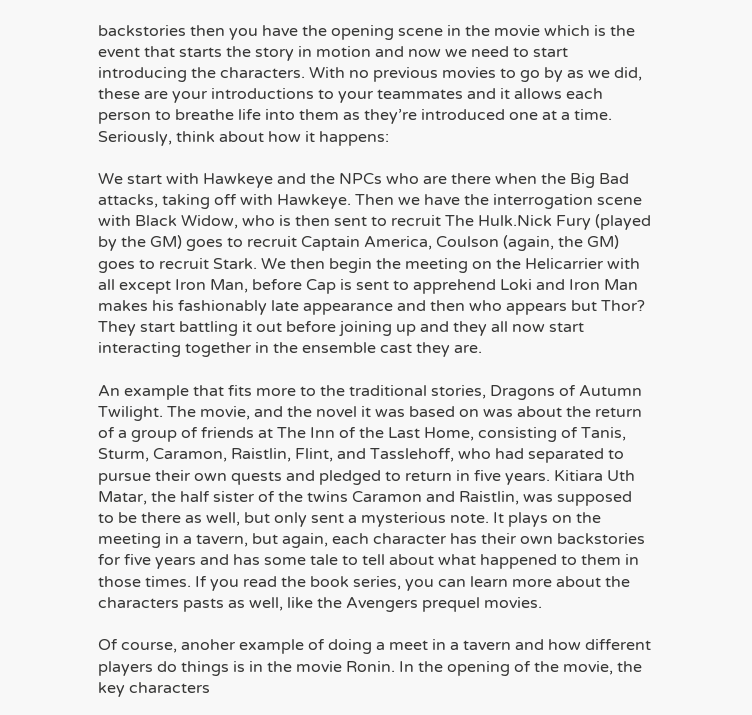backstories then you have the opening scene in the movie which is the event that starts the story in motion and now we need to start introducing the characters. With no previous movies to go by as we did, these are your introductions to your teammates and it allows each person to breathe life into them as they’re introduced one at a time. Seriously, think about how it happens:

We start with Hawkeye and the NPCs who are there when the Big Bad attacks, taking off with Hawkeye. Then we have the interrogation scene with Black Widow, who is then sent to recruit The Hulk.Nick Fury (played by the GM) goes to recruit Captain America, Coulson (again, the GM) goes to recruit Stark. We then begin the meeting on the Helicarrier with all except Iron Man, before Cap is sent to apprehend Loki and Iron Man makes his fashionably late appearance and then who appears but Thor? They start battling it out before joining up and they all now start interacting together in the ensemble cast they are.

An example that fits more to the traditional stories, Dragons of Autumn Twilight. The movie, and the novel it was based on was about the return of a group of friends at The Inn of the Last Home, consisting of Tanis, Sturm, Caramon, Raistlin, Flint, and Tasslehoff, who had separated to pursue their own quests and pledged to return in five years. Kitiara Uth Matar, the half sister of the twins Caramon and Raistlin, was supposed to be there as well, but only sent a mysterious note. It plays on the meeting in a tavern, but again, each character has their own backstories for five years and has some tale to tell about what happened to them in those times. If you read the book series, you can learn more about the characters pasts as well, like the Avengers prequel movies.

Of course, anoher example of doing a meet in a tavern and how different players do things is in the movie Ronin. In the opening of the movie, the key characters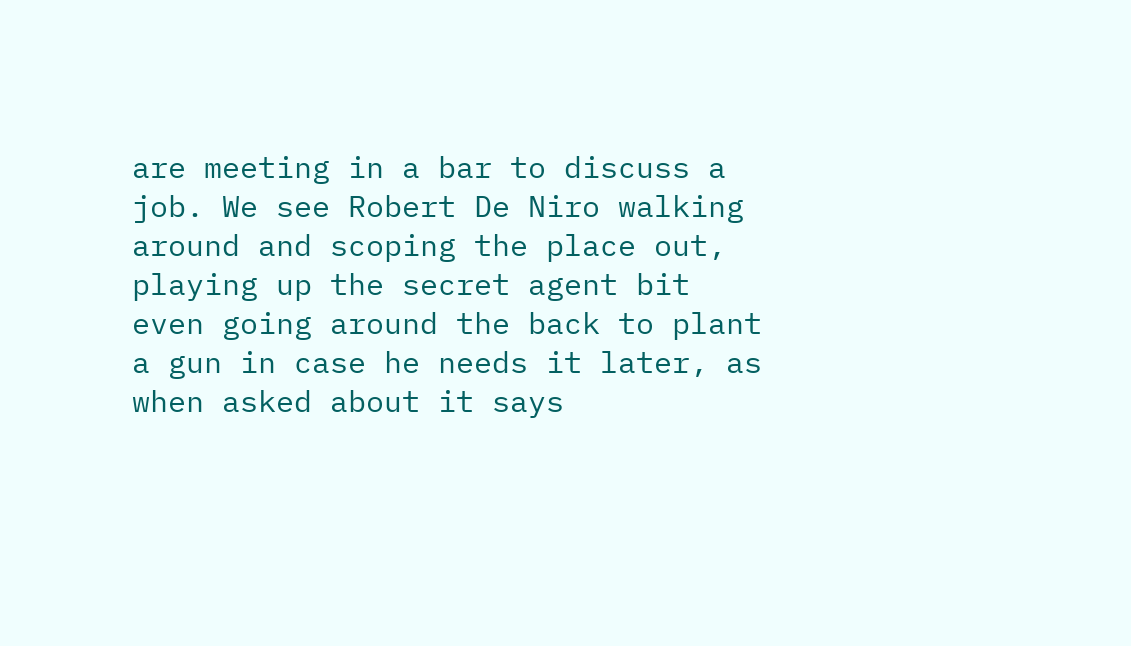are meeting in a bar to discuss a job. We see Robert De Niro walking around and scoping the place out, playing up the secret agent bit even going around the back to plant a gun in case he needs it later, as when asked about it says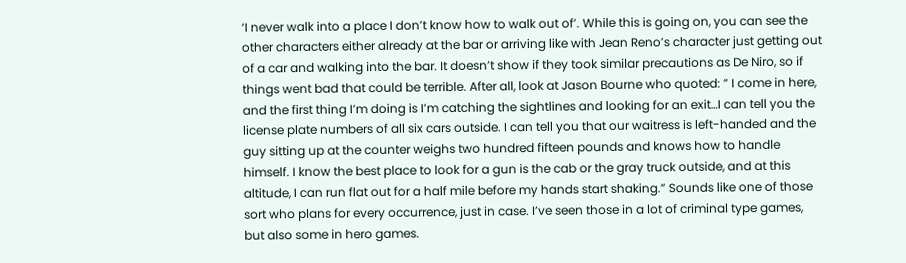‘I never walk into a place I don’t know how to walk out of’. While this is going on, you can see the other characters either already at the bar or arriving like with Jean Reno’s character just getting out of a car and walking into the bar. It doesn’t show if they took similar precautions as De Niro, so if things went bad that could be terrible. After all, look at Jason Bourne who quoted: ” I come in here, and the first thing I’m doing is I’m catching the sightlines and looking for an exit…I can tell you the license plate numbers of all six cars outside. I can tell you that our waitress is left-handed and the guy sitting up at the counter weighs two hundred fifteen pounds and knows how to handle himself. I know the best place to look for a gun is the cab or the gray truck outside, and at this altitude, I can run flat out for a half mile before my hands start shaking.” Sounds like one of those sort who plans for every occurrence, just in case. I’ve seen those in a lot of criminal type games, but also some in hero games.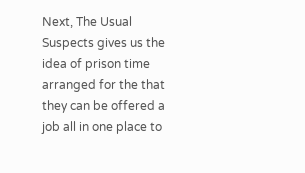Next, The Usual Suspects gives us the idea of prison time arranged for the that they can be offered a job all in one place to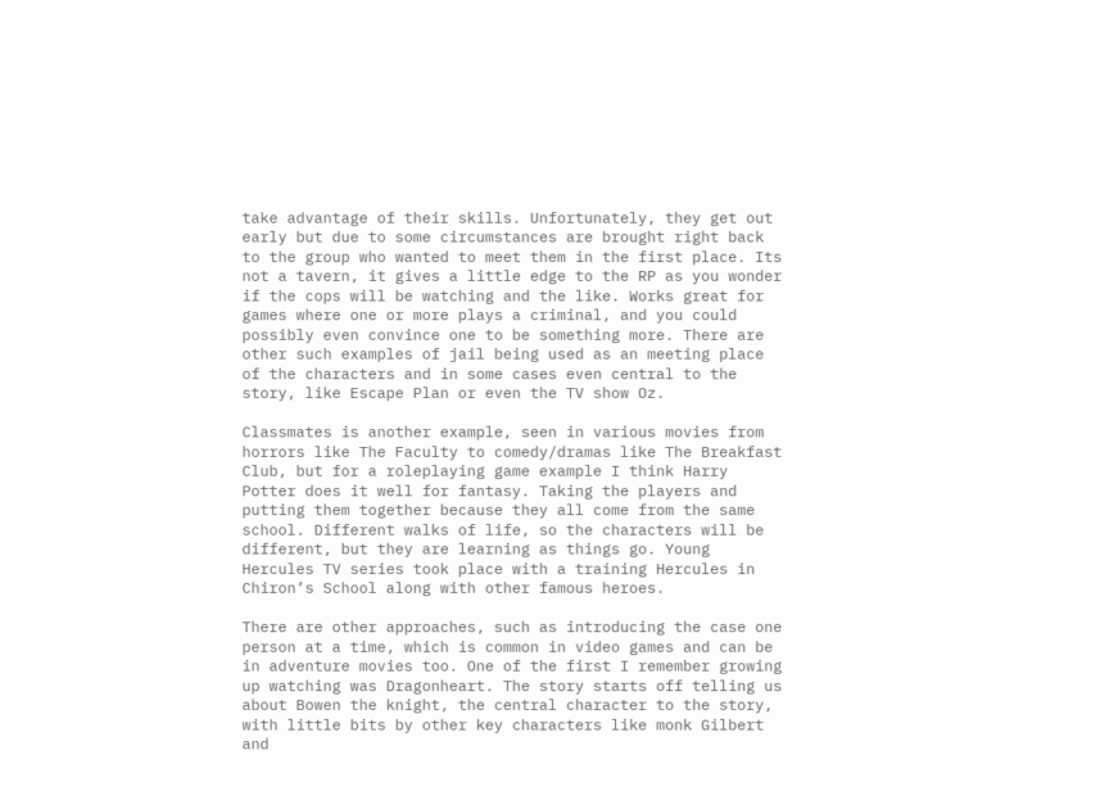take advantage of their skills. Unfortunately, they get out early but due to some circumstances are brought right back to the group who wanted to meet them in the first place. Its not a tavern, it gives a little edge to the RP as you wonder if the cops will be watching and the like. Works great for games where one or more plays a criminal, and you could possibly even convince one to be something more. There are other such examples of jail being used as an meeting place of the characters and in some cases even central to the story, like Escape Plan or even the TV show Oz.

Classmates is another example, seen in various movies from horrors like The Faculty to comedy/dramas like The Breakfast Club, but for a roleplaying game example I think Harry Potter does it well for fantasy. Taking the players and putting them together because they all come from the same school. Different walks of life, so the characters will be different, but they are learning as things go. Young Hercules TV series took place with a training Hercules in Chiron’s School along with other famous heroes.

There are other approaches, such as introducing the case one person at a time, which is common in video games and can be in adventure movies too. One of the first I remember growing up watching was Dragonheart. The story starts off telling us about Bowen the knight, the central character to the story, with little bits by other key characters like monk Gilbert and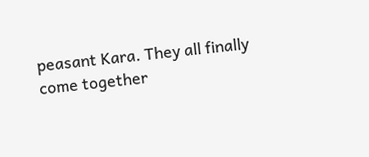peasant Kara. They all finally come together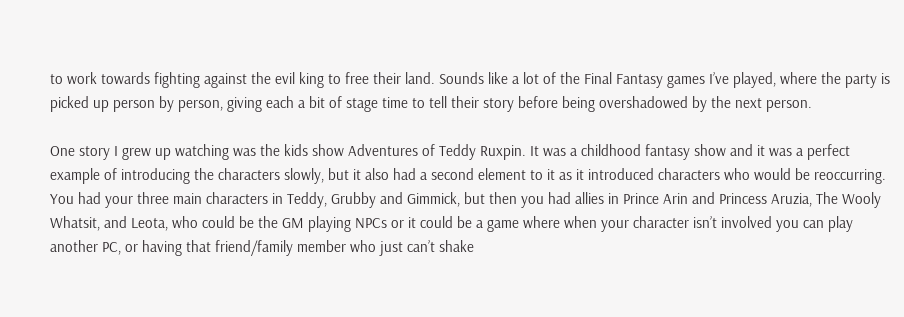to work towards fighting against the evil king to free their land. Sounds like a lot of the Final Fantasy games I’ve played, where the party is picked up person by person, giving each a bit of stage time to tell their story before being overshadowed by the next person.

One story I grew up watching was the kids show Adventures of Teddy Ruxpin. It was a childhood fantasy show and it was a perfect example of introducing the characters slowly, but it also had a second element to it as it introduced characters who would be reoccurring. You had your three main characters in Teddy, Grubby and Gimmick, but then you had allies in Prince Arin and Princess Aruzia, The Wooly Whatsit, and Leota, who could be the GM playing NPCs or it could be a game where when your character isn’t involved you can play another PC, or having that friend/family member who just can’t shake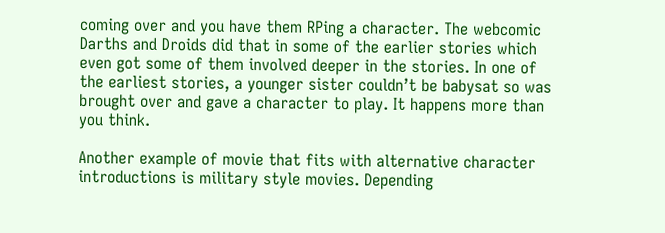coming over and you have them RPing a character. The webcomic Darths and Droids did that in some of the earlier stories which even got some of them involved deeper in the stories. In one of the earliest stories, a younger sister couldn’t be babysat so was brought over and gave a character to play. It happens more than you think.

Another example of movie that fits with alternative character introductions is military style movies. Depending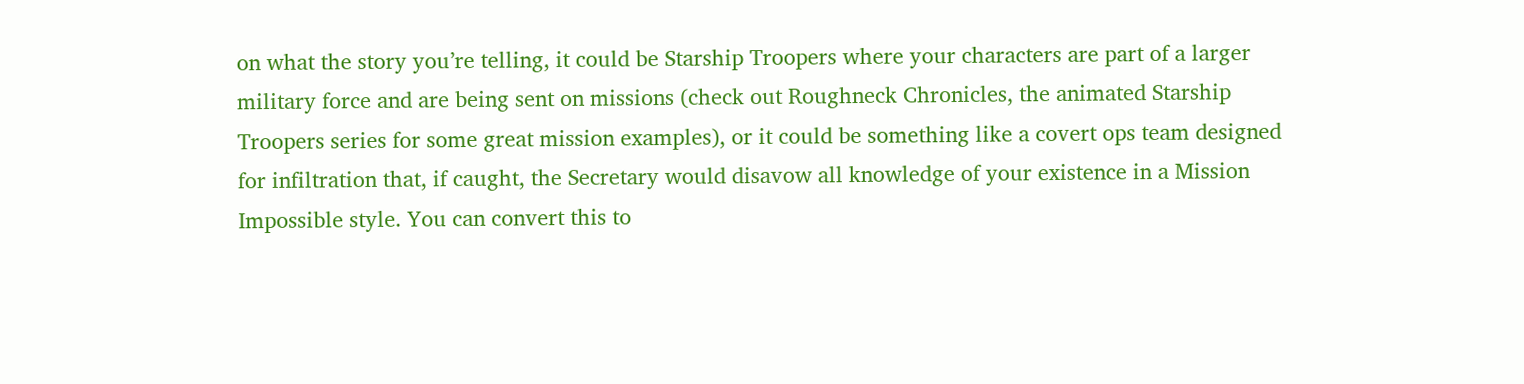on what the story you’re telling, it could be Starship Troopers where your characters are part of a larger military force and are being sent on missions (check out Roughneck Chronicles, the animated Starship Troopers series for some great mission examples), or it could be something like a covert ops team designed for infiltration that, if caught, the Secretary would disavow all knowledge of your existence in a Mission Impossible style. You can convert this to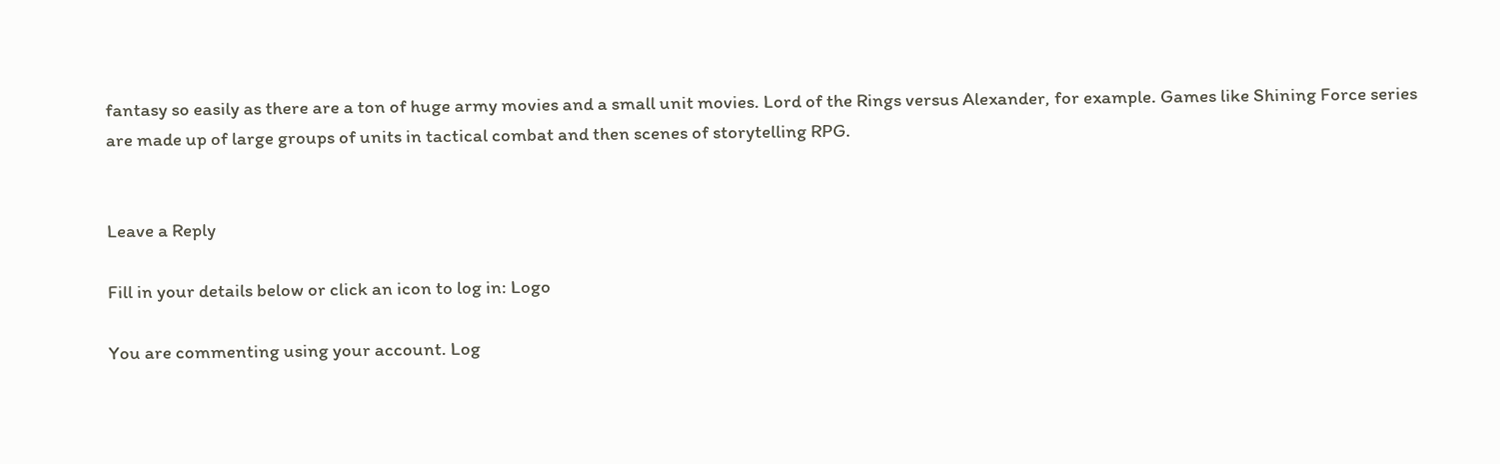fantasy so easily as there are a ton of huge army movies and a small unit movies. Lord of the Rings versus Alexander, for example. Games like Shining Force series are made up of large groups of units in tactical combat and then scenes of storytelling RPG.


Leave a Reply

Fill in your details below or click an icon to log in: Logo

You are commenting using your account. Log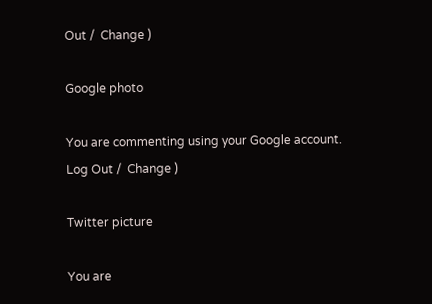Out /  Change )

Google photo

You are commenting using your Google account. Log Out /  Change )

Twitter picture

You are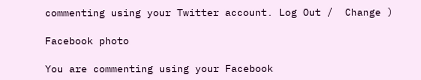commenting using your Twitter account. Log Out /  Change )

Facebook photo

You are commenting using your Facebook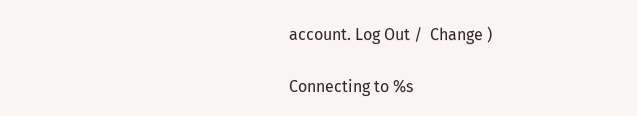account. Log Out /  Change )

Connecting to %s